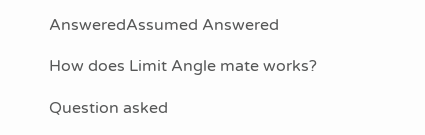AnsweredAssumed Answered

How does Limit Angle mate works?

Question asked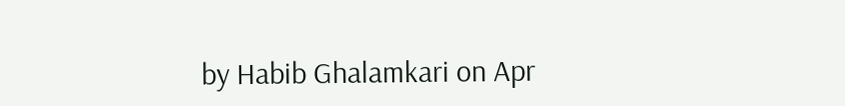by Habib Ghalamkari on Apr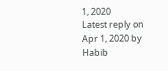1, 2020
Latest reply on Apr 1, 2020 by Habib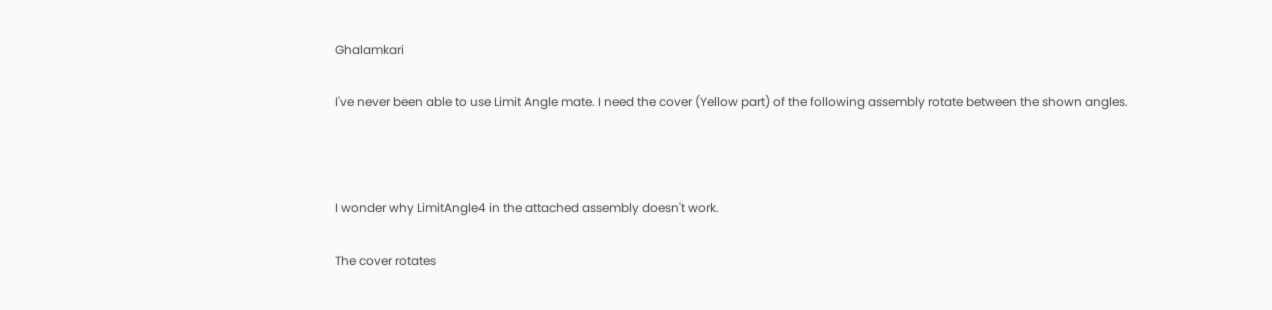Ghalamkari

I've never been able to use Limit Angle mate. I need the cover (Yellow part) of the following assembly rotate between the shown angles.



I wonder why LimitAngle4 in the attached assembly doesn't work.

The cover rotates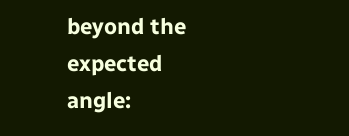beyond the expected angle: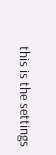this is the settings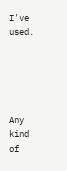I've used.





Any kind of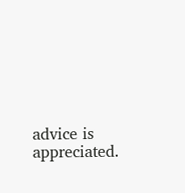advice is appreciated.